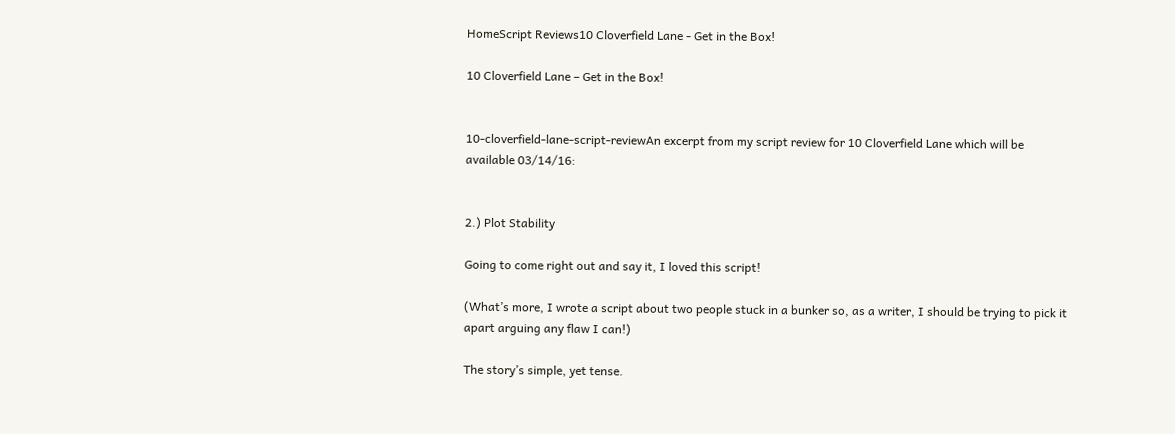HomeScript Reviews10 Cloverfield Lane - Get in the Box!

10 Cloverfield Lane – Get in the Box!


10-cloverfield-lane-script-reviewAn excerpt from my script review for 10 Cloverfield Lane which will be available 03/14/16:


2.) Plot Stability

Going to come right out and say it, I loved this script!

(What’s more, I wrote a script about two people stuck in a bunker so, as a writer, I should be trying to pick it apart arguing any flaw I can!)

The story’s simple, yet tense.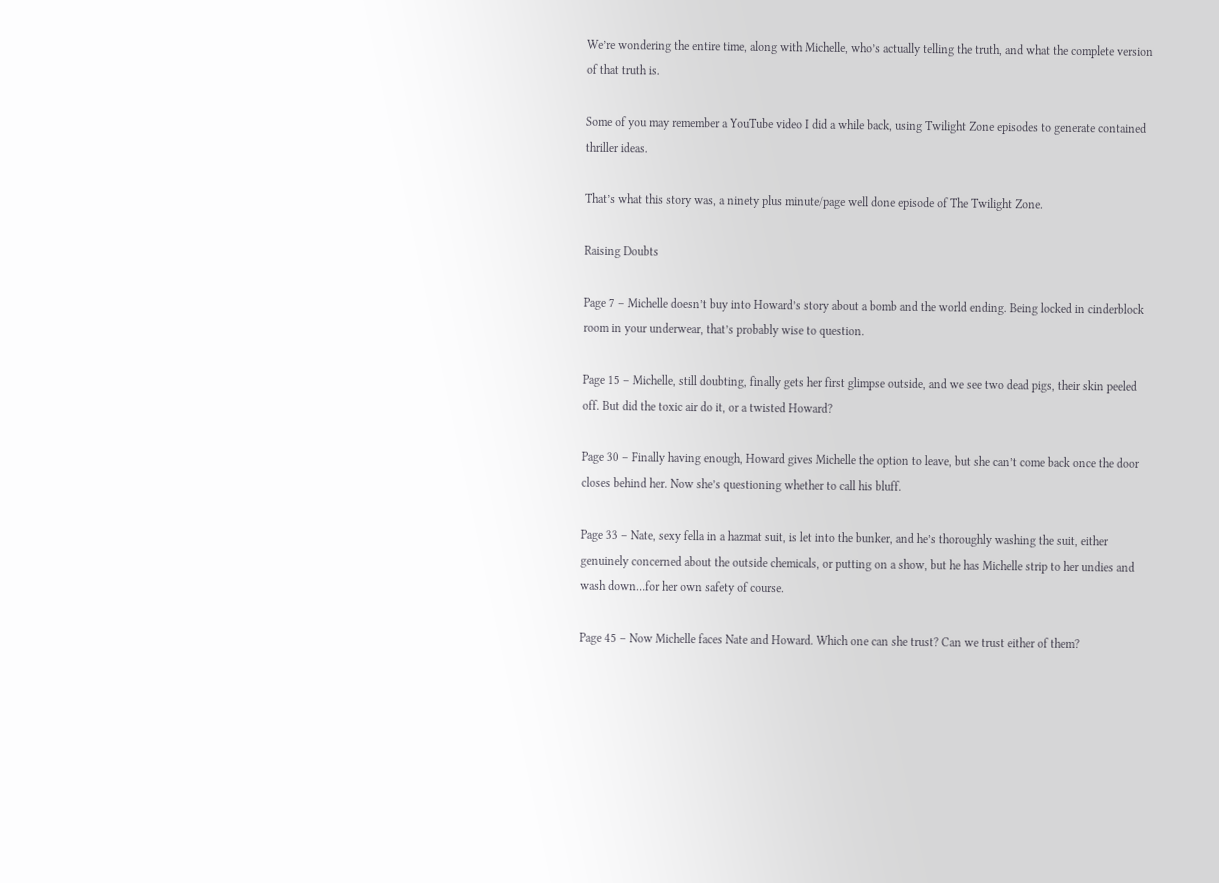We’re wondering the entire time, along with Michelle, who’s actually telling the truth, and what the complete version of that truth is.

Some of you may remember a YouTube video I did a while back, using Twilight Zone episodes to generate contained thriller ideas.

That’s what this story was, a ninety plus minute/page well done episode of The Twilight Zone.

Raising Doubts

Page 7 – Michelle doesn’t buy into Howard’s story about a bomb and the world ending. Being locked in cinderblock room in your underwear, that’s probably wise to question.

Page 15 – Michelle, still doubting, finally gets her first glimpse outside, and we see two dead pigs, their skin peeled off. But did the toxic air do it, or a twisted Howard?

Page 30 – Finally having enough, Howard gives Michelle the option to leave, but she can’t come back once the door closes behind her. Now she’s questioning whether to call his bluff.

Page 33 – Nate, sexy fella in a hazmat suit, is let into the bunker, and he’s thoroughly washing the suit, either genuinely concerned about the outside chemicals, or putting on a show, but he has Michelle strip to her undies and wash down…for her own safety of course.

Page 45 – Now Michelle faces Nate and Howard. Which one can she trust? Can we trust either of them?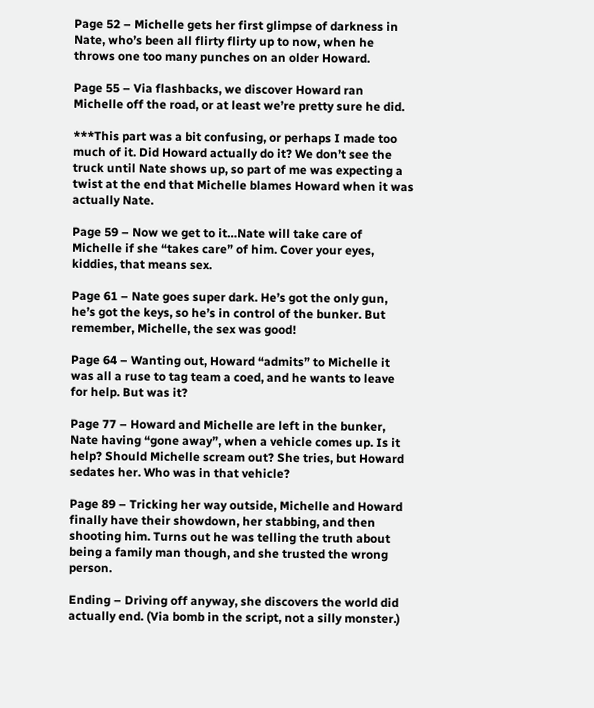Page 52 – Michelle gets her first glimpse of darkness in Nate, who’s been all flirty flirty up to now, when he throws one too many punches on an older Howard.

Page 55 – Via flashbacks, we discover Howard ran Michelle off the road, or at least we’re pretty sure he did.

***This part was a bit confusing, or perhaps I made too much of it. Did Howard actually do it? We don’t see the truck until Nate shows up, so part of me was expecting a twist at the end that Michelle blames Howard when it was actually Nate.

Page 59 – Now we get to it…Nate will take care of Michelle if she “takes care” of him. Cover your eyes, kiddies, that means sex.

Page 61 – Nate goes super dark. He’s got the only gun, he’s got the keys, so he’s in control of the bunker. But remember, Michelle, the sex was good!

Page 64 – Wanting out, Howard “admits” to Michelle it was all a ruse to tag team a coed, and he wants to leave for help. But was it?

Page 77 – Howard and Michelle are left in the bunker, Nate having “gone away”, when a vehicle comes up. Is it help? Should Michelle scream out? She tries, but Howard sedates her. Who was in that vehicle?

Page 89 – Tricking her way outside, Michelle and Howard finally have their showdown, her stabbing, and then shooting him. Turns out he was telling the truth about being a family man though, and she trusted the wrong person.

Ending – Driving off anyway, she discovers the world did actually end. (Via bomb in the script, not a silly monster.)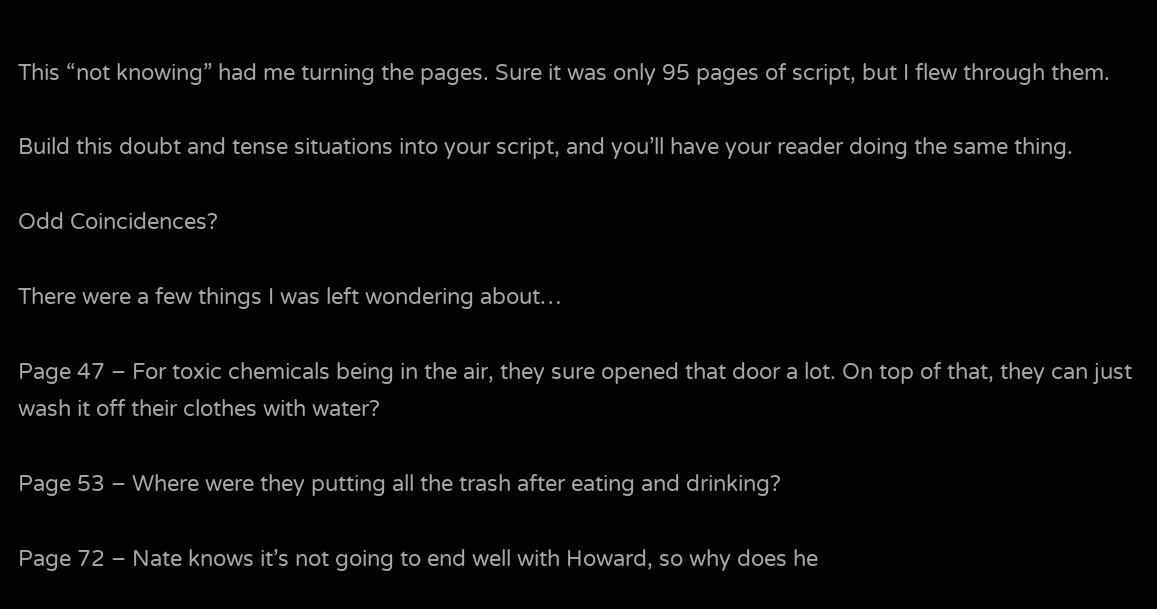This “not knowing” had me turning the pages. Sure it was only 95 pages of script, but I flew through them.

Build this doubt and tense situations into your script, and you’ll have your reader doing the same thing.

Odd Coincidences?

There were a few things I was left wondering about…

Page 47 – For toxic chemicals being in the air, they sure opened that door a lot. On top of that, they can just wash it off their clothes with water?

Page 53 – Where were they putting all the trash after eating and drinking?

Page 72 – Nate knows it’s not going to end well with Howard, so why does he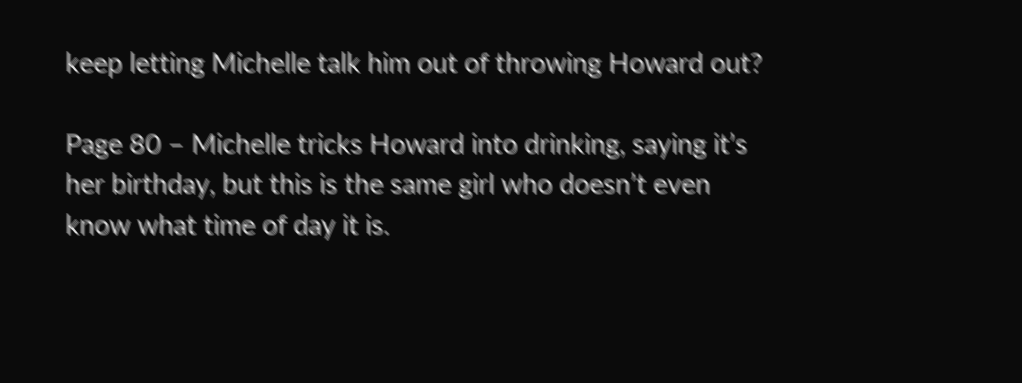keep letting Michelle talk him out of throwing Howard out?

Page 80 – Michelle tricks Howard into drinking, saying it’s her birthday, but this is the same girl who doesn’t even know what time of day it is.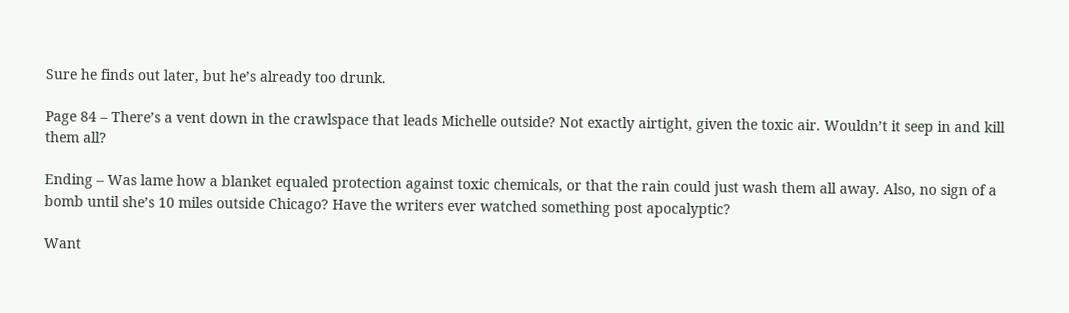Sure he finds out later, but he’s already too drunk.

Page 84 – There’s a vent down in the crawlspace that leads Michelle outside? Not exactly airtight, given the toxic air. Wouldn’t it seep in and kill them all?

Ending – Was lame how a blanket equaled protection against toxic chemicals, or that the rain could just wash them all away. Also, no sign of a bomb until she’s 10 miles outside Chicago? Have the writers ever watched something post apocalyptic?

Want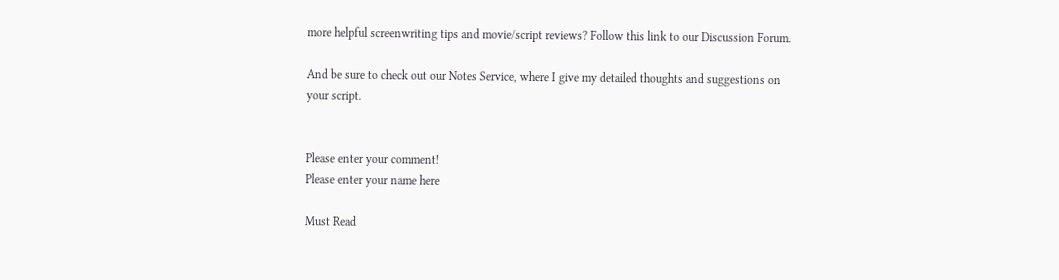more helpful screenwriting tips and movie/script reviews? Follow this link to our Discussion Forum.

And be sure to check out our Notes Service, where I give my detailed thoughts and suggestions on your script.


Please enter your comment!
Please enter your name here

Must Read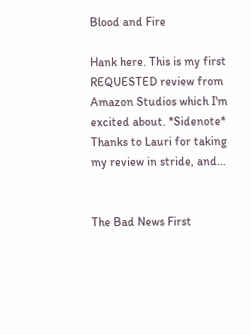Blood and Fire

Hank here. This is my first REQUESTED review from Amazon Studios which I'm excited about. *Sidenote* Thanks to Lauri for taking my review in stride, and...


The Bad News First